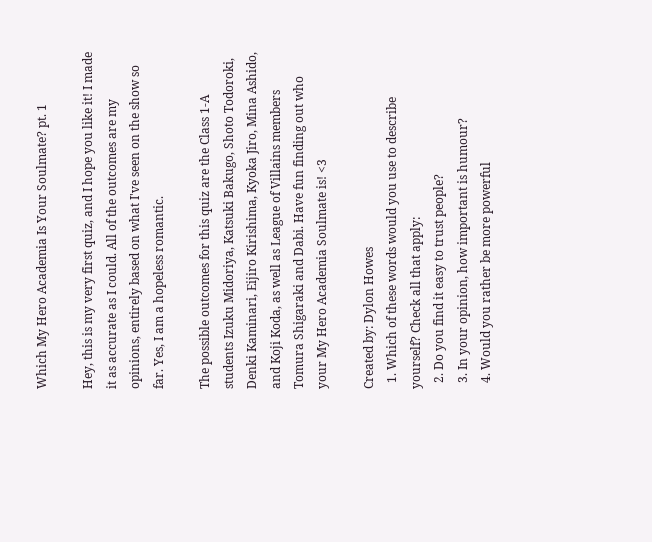Which My Hero Academia Is Your Soulmate? pt. 1

Hey, this is my very first quiz, and I hope you like it! I made it as accurate as I could. All of the outcomes are my opinions, entirely based on what I've seen on the show so far. Yes, I am a hopeless romantic.

The possible outcomes for this quiz are the Class 1-A students Izuku Midoriya, Katsuki Bakugo, Shoto Todoroki, Denki Kaminari, Eijiro Kirishima, Kyoka Jiro, Mina Ashido, and Koji Koda, as well as League of Villains members Tomura Shigaraki and Dabi. Have fun finding out who your My Hero Academia Soulmate is! <3

Created by: Dylon Howes
  1. Which of these words would you use to describe yourself? Check all that apply:
  2. Do you find it easy to trust people?
  3. In your opinion, how important is humour?
  4. Would you rather be more powerful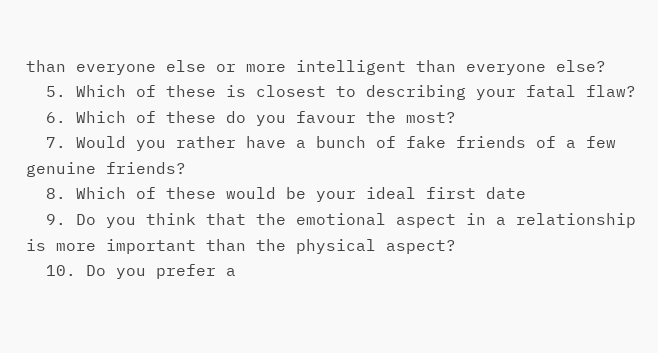than everyone else or more intelligent than everyone else?
  5. Which of these is closest to describing your fatal flaw?
  6. Which of these do you favour the most?
  7. Would you rather have a bunch of fake friends of a few genuine friends?
  8. Which of these would be your ideal first date
  9. Do you think that the emotional aspect in a relationship is more important than the physical aspect?
  10. Do you prefer a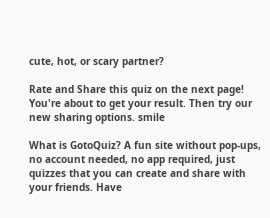cute, hot, or scary partner?

Rate and Share this quiz on the next page!
You're about to get your result. Then try our new sharing options. smile

What is GotoQuiz? A fun site without pop-ups, no account needed, no app required, just quizzes that you can create and share with your friends. Have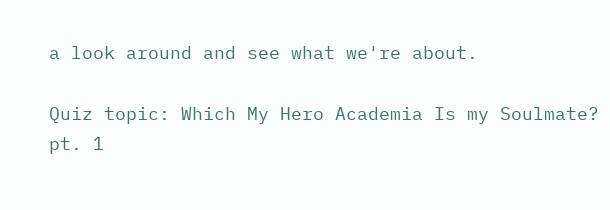a look around and see what we're about.

Quiz topic: Which My Hero Academia Is my Soulmate? pt. 1